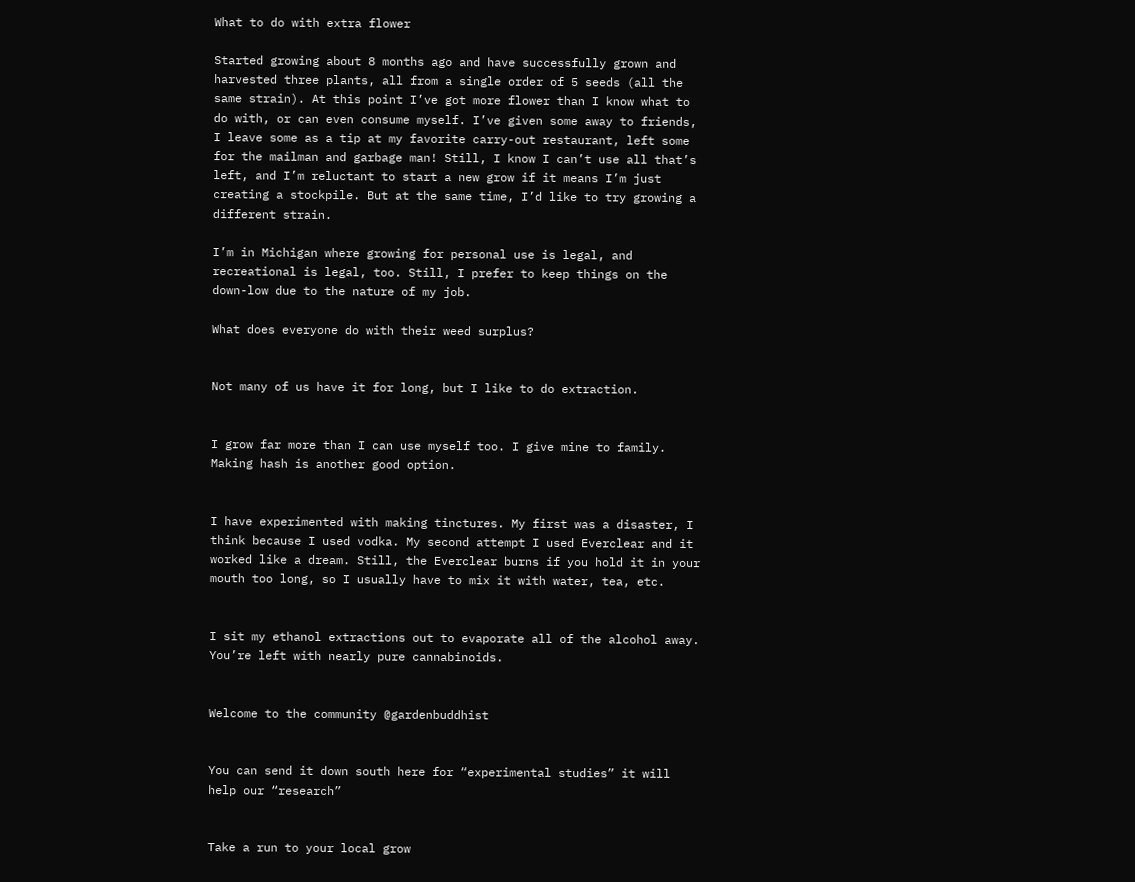What to do with extra flower

Started growing about 8 months ago and have successfully grown and harvested three plants, all from a single order of 5 seeds (all the same strain). At this point I’ve got more flower than I know what to do with, or can even consume myself. I’ve given some away to friends, I leave some as a tip at my favorite carry-out restaurant, left some for the mailman and garbage man! Still, I know I can’t use all that’s left, and I’m reluctant to start a new grow if it means I’m just creating a stockpile. But at the same time, I’d like to try growing a different strain.

I’m in Michigan where growing for personal use is legal, and recreational is legal, too. Still, I prefer to keep things on the down-low due to the nature of my job.

What does everyone do with their weed surplus?


Not many of us have it for long, but I like to do extraction.


I grow far more than I can use myself too. I give mine to family. Making hash is another good option.


I have experimented with making tinctures. My first was a disaster, I think because I used vodka. My second attempt I used Everclear and it worked like a dream. Still, the Everclear burns if you hold it in your mouth too long, so I usually have to mix it with water, tea, etc.


I sit my ethanol extractions out to evaporate all of the alcohol away. You’re left with nearly pure cannabinoids.


Welcome to the community @gardenbuddhist


You can send it down south here for “experimental studies” it will help our “research”


Take a run to your local grow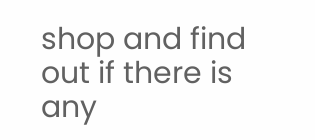shop and find out if there is any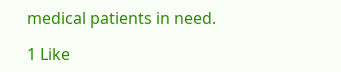medical patients in need.

1 Like